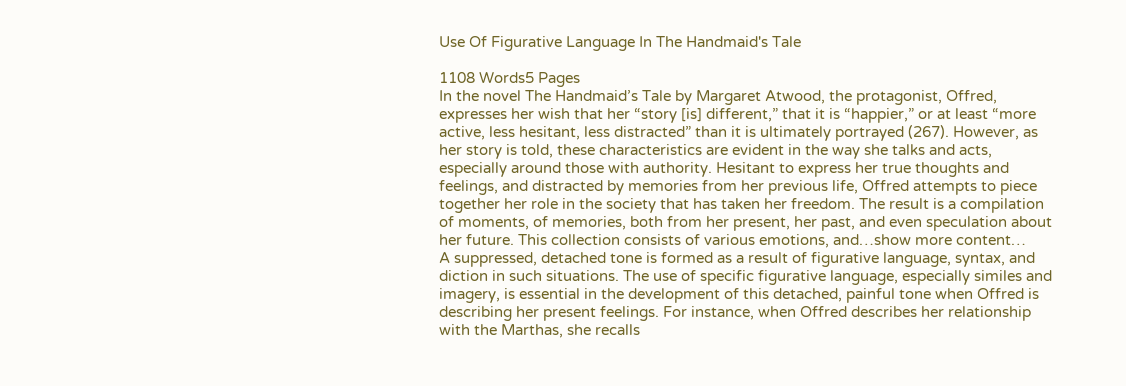Use Of Figurative Language In The Handmaid's Tale

1108 Words5 Pages
In the novel The Handmaid’s Tale by Margaret Atwood, the protagonist, Offred, expresses her wish that her “story [is] different,” that it is “happier,” or at least “more active, less hesitant, less distracted” than it is ultimately portrayed (267). However, as her story is told, these characteristics are evident in the way she talks and acts, especially around those with authority. Hesitant to express her true thoughts and feelings, and distracted by memories from her previous life, Offred attempts to piece together her role in the society that has taken her freedom. The result is a compilation of moments, of memories, both from her present, her past, and even speculation about her future. This collection consists of various emotions, and…show more content…
A suppressed, detached tone is formed as a result of figurative language, syntax, and diction in such situations. The use of specific figurative language, especially similes and imagery, is essential in the development of this detached, painful tone when Offred is describing her present feelings. For instance, when Offred describes her relationship with the Marthas, she recalls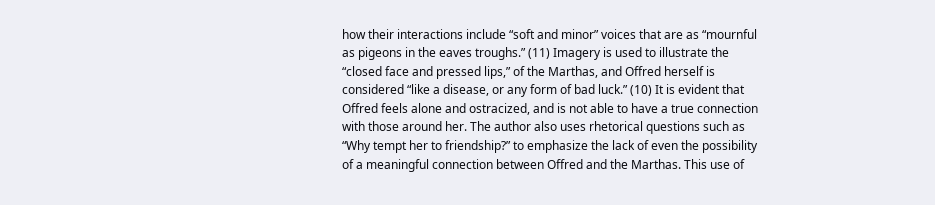how their interactions include “soft and minor” voices that are as “mournful as pigeons in the eaves troughs.” (11) Imagery is used to illustrate the “closed face and pressed lips,” of the Marthas, and Offred herself is considered “like a disease, or any form of bad luck.” (10) It is evident that Offred feels alone and ostracized, and is not able to have a true connection with those around her. The author also uses rhetorical questions such as “Why tempt her to friendship?” to emphasize the lack of even the possibility of a meaningful connection between Offred and the Marthas. This use of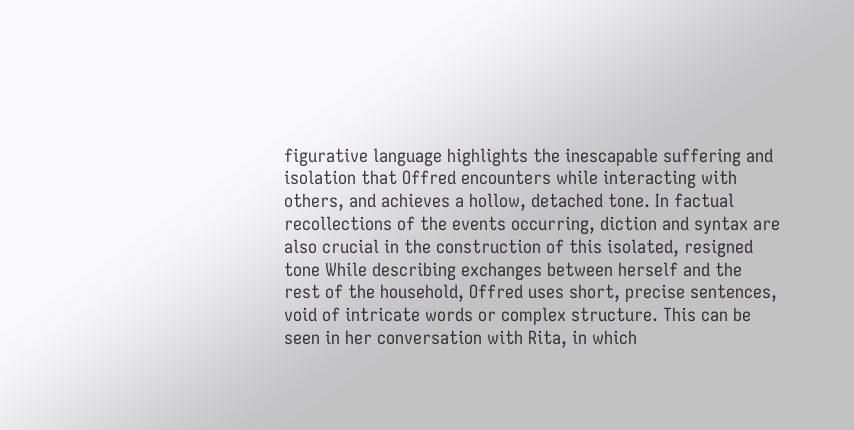figurative language highlights the inescapable suffering and isolation that Offred encounters while interacting with others, and achieves a hollow, detached tone. In factual recollections of the events occurring, diction and syntax are also crucial in the construction of this isolated, resigned tone While describing exchanges between herself and the rest of the household, Offred uses short, precise sentences, void of intricate words or complex structure. This can be seen in her conversation with Rita, in which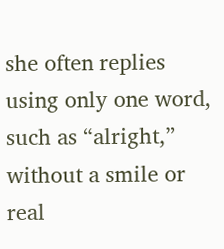she often replies using only one word, such as “alright,” without a smile or real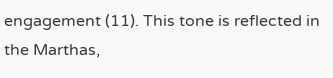engagement (11). This tone is reflected in the Marthas,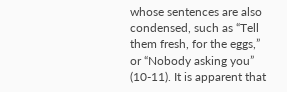whose sentences are also condensed, such as “Tell them fresh, for the eggs,” or “Nobody asking you” (10-11). It is apparent that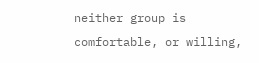neither group is comfortable, or willing,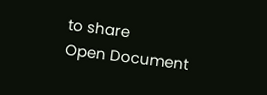to share
Open Document